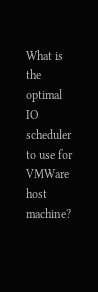What is the optimal IO scheduler to use for VMWare host machine?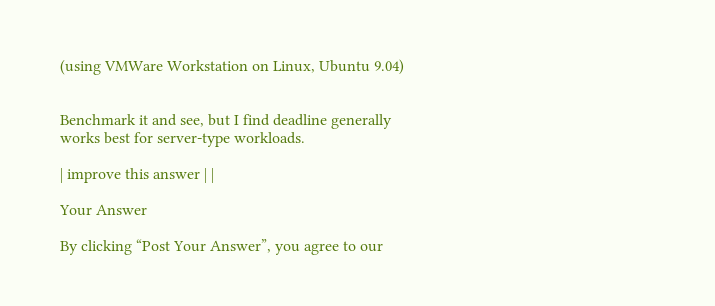(using VMWare Workstation on Linux, Ubuntu 9.04)


Benchmark it and see, but I find deadline generally works best for server-type workloads.

| improve this answer | |

Your Answer

By clicking “Post Your Answer”, you agree to our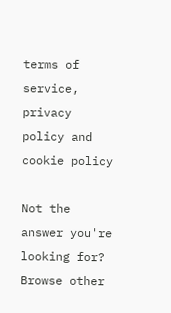terms of service, privacy policy and cookie policy

Not the answer you're looking for? Browse other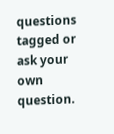questions tagged or ask your own question.